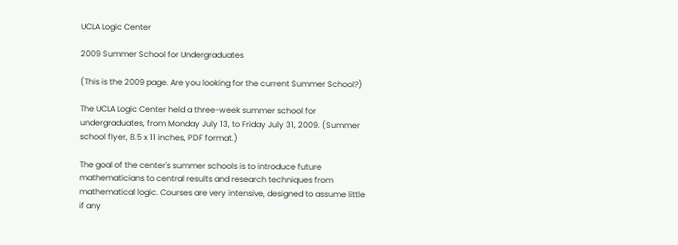UCLA Logic Center

2009 Summer School for Undergraduates

(This is the 2009 page. Are you looking for the current Summer School?)

The UCLA Logic Center held a three-week summer school for undergraduates, from Monday July 13, to Friday July 31, 2009. (Summer school flyer, 8.5 x 11 inches, PDF format.)

The goal of the center's summer schools is to introduce future mathematicians to central results and research techniques from mathematical logic. Courses are very intensive, designed to assume little if any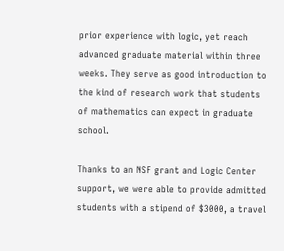prior experience with logic, yet reach advanced graduate material within three weeks. They serve as good introduction to the kind of research work that students of mathematics can expect in graduate school.

Thanks to an NSF grant and Logic Center support, we were able to provide admitted students with a stipend of $3000, a travel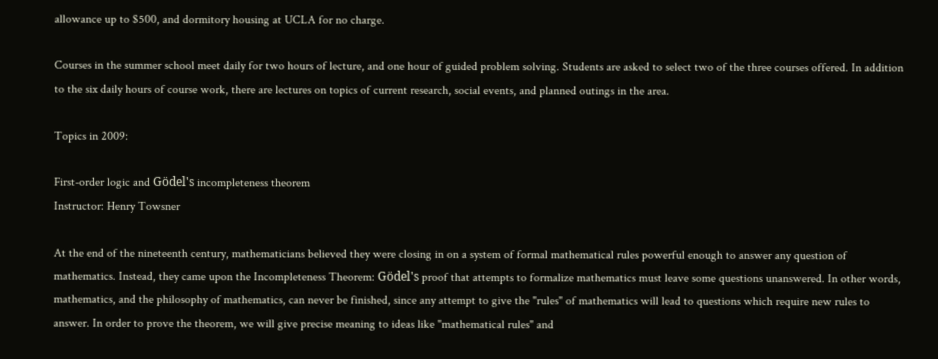allowance up to $500, and dormitory housing at UCLA for no charge.

Courses in the summer school meet daily for two hours of lecture, and one hour of guided problem solving. Students are asked to select two of the three courses offered. In addition to the six daily hours of course work, there are lectures on topics of current research, social events, and planned outings in the area.

Topics in 2009:

First-order logic and Gödel's incompleteness theorem
Instructor: Henry Towsner

At the end of the nineteenth century, mathematicians believed they were closing in on a system of formal mathematical rules powerful enough to answer any question of mathematics. Instead, they came upon the Incompleteness Theorem: Gödel's proof that attempts to formalize mathematics must leave some questions unanswered. In other words, mathematics, and the philosophy of mathematics, can never be finished, since any attempt to give the "rules" of mathematics will lead to questions which require new rules to answer. In order to prove the theorem, we will give precise meaning to ideas like "mathematical rules" and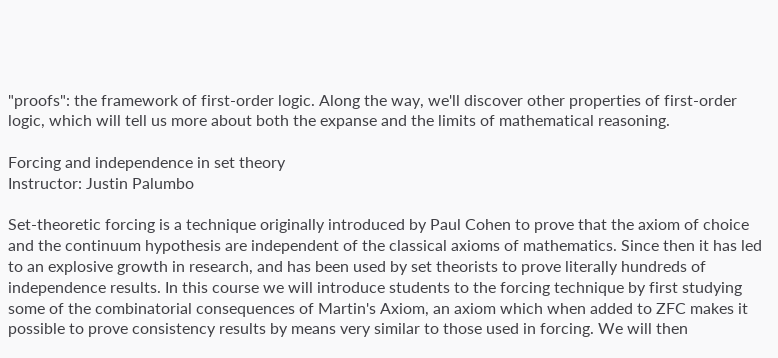"proofs": the framework of first-order logic. Along the way, we'll discover other properties of first-order logic, which will tell us more about both the expanse and the limits of mathematical reasoning.

Forcing and independence in set theory
Instructor: Justin Palumbo

Set-theoretic forcing is a technique originally introduced by Paul Cohen to prove that the axiom of choice and the continuum hypothesis are independent of the classical axioms of mathematics. Since then it has led to an explosive growth in research, and has been used by set theorists to prove literally hundreds of independence results. In this course we will introduce students to the forcing technique by first studying some of the combinatorial consequences of Martin's Axiom, an axiom which when added to ZFC makes it possible to prove consistency results by means very similar to those used in forcing. We will then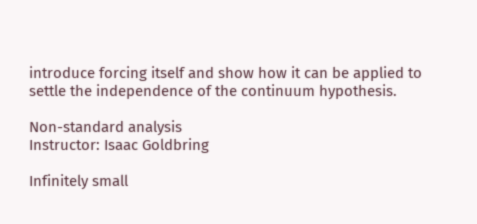introduce forcing itself and show how it can be applied to settle the independence of the continuum hypothesis.

Non-standard analysis
Instructor: Isaac Goldbring

Infinitely small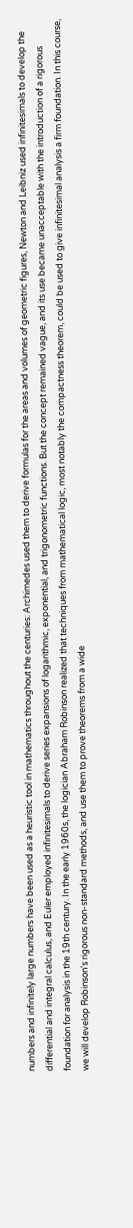numbers and infinitely large numbers have been used as a heuristic tool in mathematics throughout the centuries: Archimedes used them to derive formulas for the areas and volumes of geometric figures, Newton and Leibniz used infinitesimals to develop the differential and integral calculus, and Euler employed infinitesimals to derive series expansions of logarithmic, exponential, and trigonometric functions. But the concept remained vague, and its use became unacceptable with the introduction of a rigorous foundation for analysis in the 19th century. In the early 1960s, the logician Abraham Robinson realized that techniques from mathematical logic, most notably the compactness theorem, could be used to give infinitesimal analysis a firm foundation. In this course, we will develop Robinson's rigorous non-standard methods, and use them to prove theorems from a wide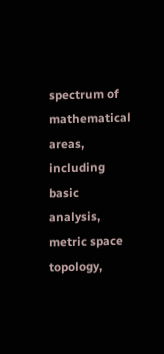spectrum of mathematical areas, including basic analysis, metric space topology,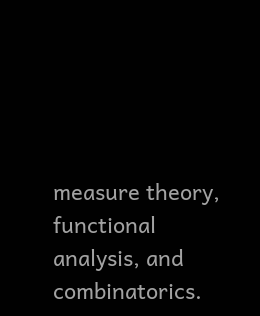measure theory, functional analysis, and combinatorics.